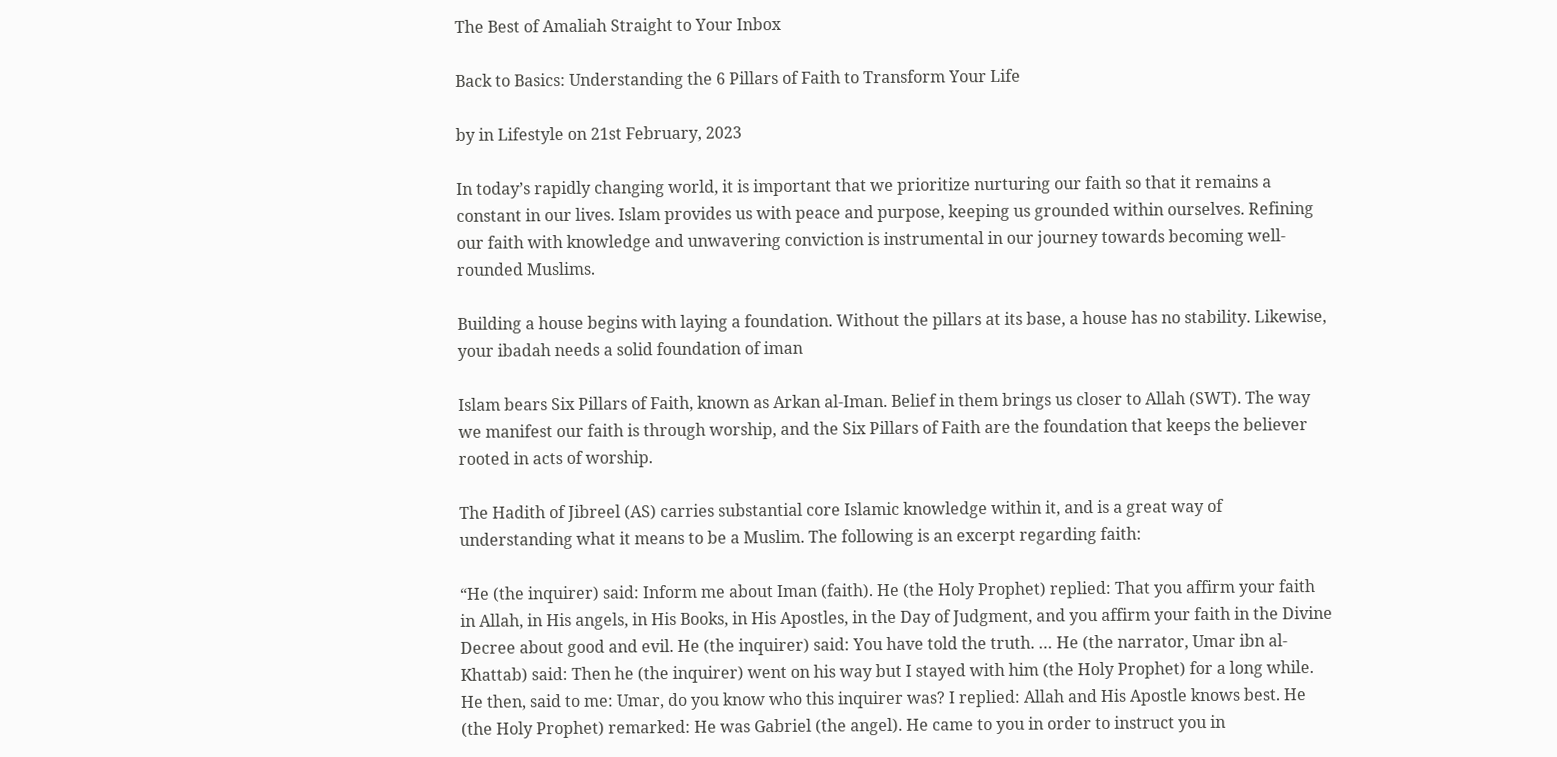The Best of Amaliah Straight to Your Inbox

Back to Basics: Understanding the 6 Pillars of Faith to Transform Your Life

by in Lifestyle on 21st February, 2023

In today’s rapidly changing world, it is important that we prioritize nurturing our faith so that it remains a constant in our lives. Islam provides us with peace and purpose, keeping us grounded within ourselves. Refining our faith with knowledge and unwavering conviction is instrumental in our journey towards becoming well-rounded Muslims.

Building a house begins with laying a foundation. Without the pillars at its base, a house has no stability. Likewise, your ibadah needs a solid foundation of iman

Islam bears Six Pillars of Faith, known as Arkan al-Iman. Belief in them brings us closer to Allah (SWT). The way we manifest our faith is through worship, and the Six Pillars of Faith are the foundation that keeps the believer rooted in acts of worship.

The Hadith of Jibreel (AS) carries substantial core Islamic knowledge within it, and is a great way of understanding what it means to be a Muslim. The following is an excerpt regarding faith:

“He (the inquirer) said: Inform me about Iman (faith). He (the Holy Prophet) replied: That you affirm your faith in Allah, in His angels, in His Books, in His Apostles, in the Day of Judgment, and you affirm your faith in the Divine Decree about good and evil. He (the inquirer) said: You have told the truth. … He (the narrator, Umar ibn al-Khattab) said: Then he (the inquirer) went on his way but I stayed with him (the Holy Prophet) for a long while. He then, said to me: Umar, do you know who this inquirer was? I replied: Allah and His Apostle knows best. He (the Holy Prophet) remarked: He was Gabriel (the angel). He came to you in order to instruct you in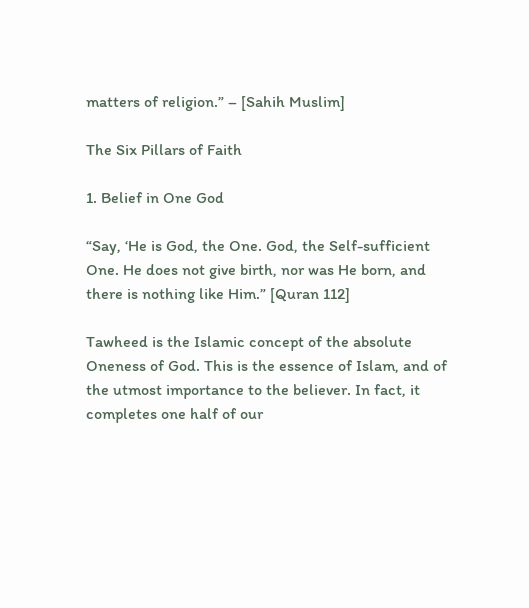matters of religion.” – [Sahih Muslim]

The Six Pillars of Faith

1. Belief in One God

“Say, ‘He is God, the One. God, the Self-sufficient One. He does not give birth, nor was He born, and there is nothing like Him.” [Quran 112]

Tawheed is the Islamic concept of the absolute Oneness of God. This is the essence of Islam, and of the utmost importance to the believer. In fact, it completes one half of our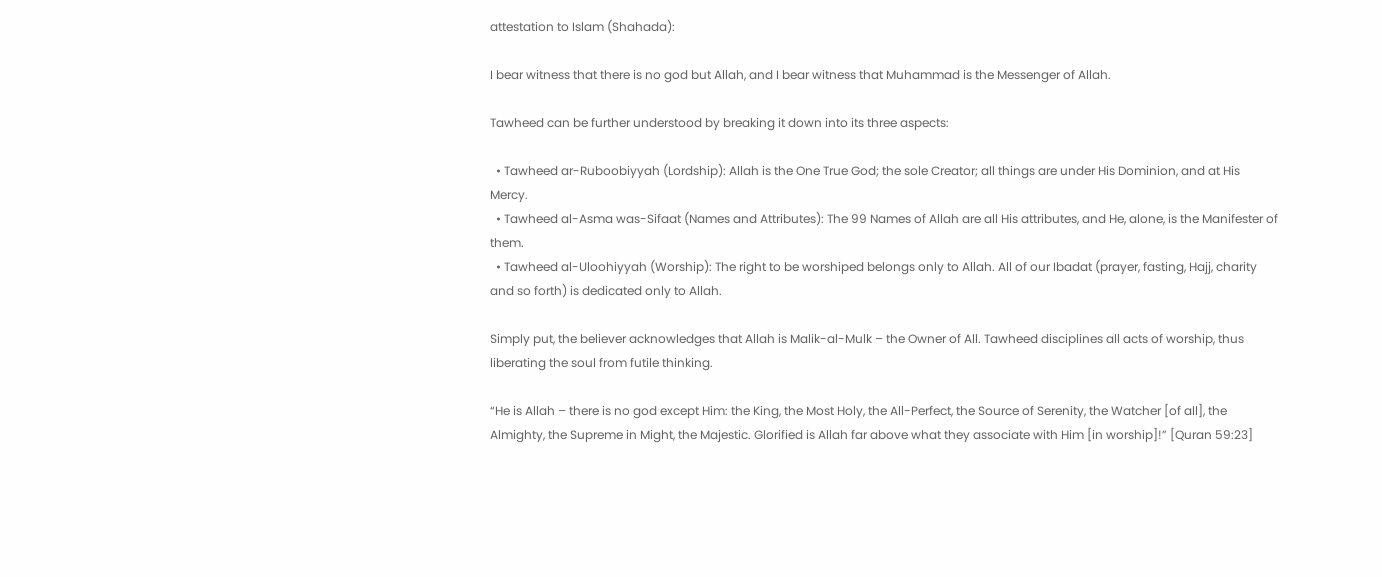attestation to Islam (Shahada):

I bear witness that there is no god but Allah, and I bear witness that Muhammad is the Messenger of Allah.

Tawheed can be further understood by breaking it down into its three aspects:

  • Tawheed ar-Ruboobiyyah (Lordship): Allah is the One True God; the sole Creator; all things are under His Dominion, and at His Mercy.
  • Tawheed al-Asma was-Sifaat (Names and Attributes): The 99 Names of Allah are all His attributes, and He, alone, is the Manifester of them.
  • Tawheed al-Uloohiyyah (Worship): The right to be worshiped belongs only to Allah. All of our Ibadat (prayer, fasting, Hajj, charity and so forth) is dedicated only to Allah.

Simply put, the believer acknowledges that Allah is Malik-al-Mulk – the Owner of All. Tawheed disciplines all acts of worship, thus liberating the soul from futile thinking.

“He is Allah – there is no god except Him: the King, the Most Holy, the All-Perfect, the Source of Serenity, the Watcher [of all], the Almighty, the Supreme in Might, the Majestic. Glorified is Allah far above what they associate with Him [in worship]!” [Quran 59:23]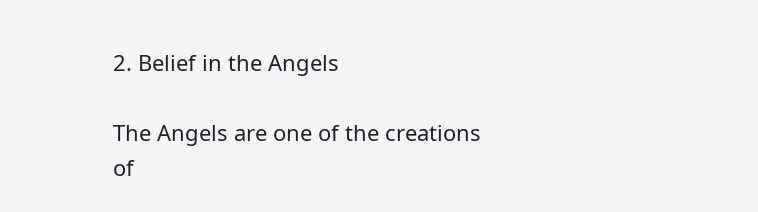2. Belief in the Angels

The Angels are one of the creations of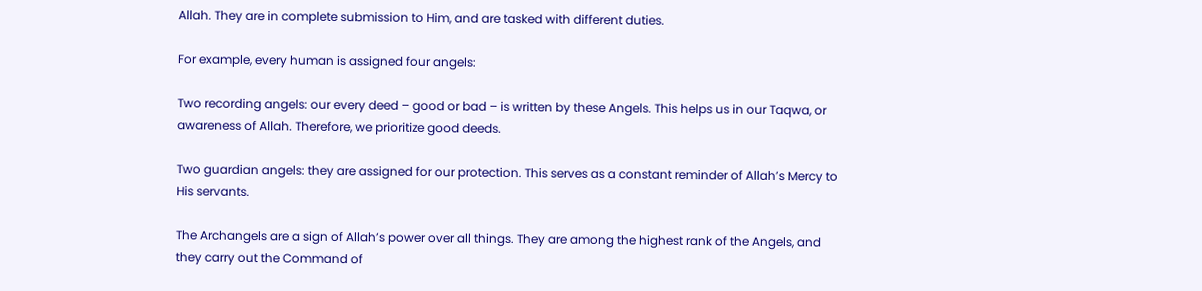Allah. They are in complete submission to Him, and are tasked with different duties.

For example, every human is assigned four angels:

Two recording angels: our every deed – good or bad – is written by these Angels. This helps us in our Taqwa, or awareness of Allah. Therefore, we prioritize good deeds.

Two guardian angels: they are assigned for our protection. This serves as a constant reminder of Allah’s Mercy to His servants.

The Archangels are a sign of Allah’s power over all things. They are among the highest rank of the Angels, and they carry out the Command of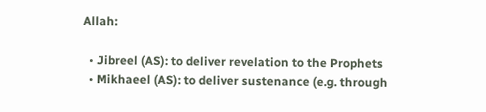Allah:

  • Jibreel (AS): to deliver revelation to the Prophets
  • Mikhaeel (AS): to deliver sustenance (e.g. through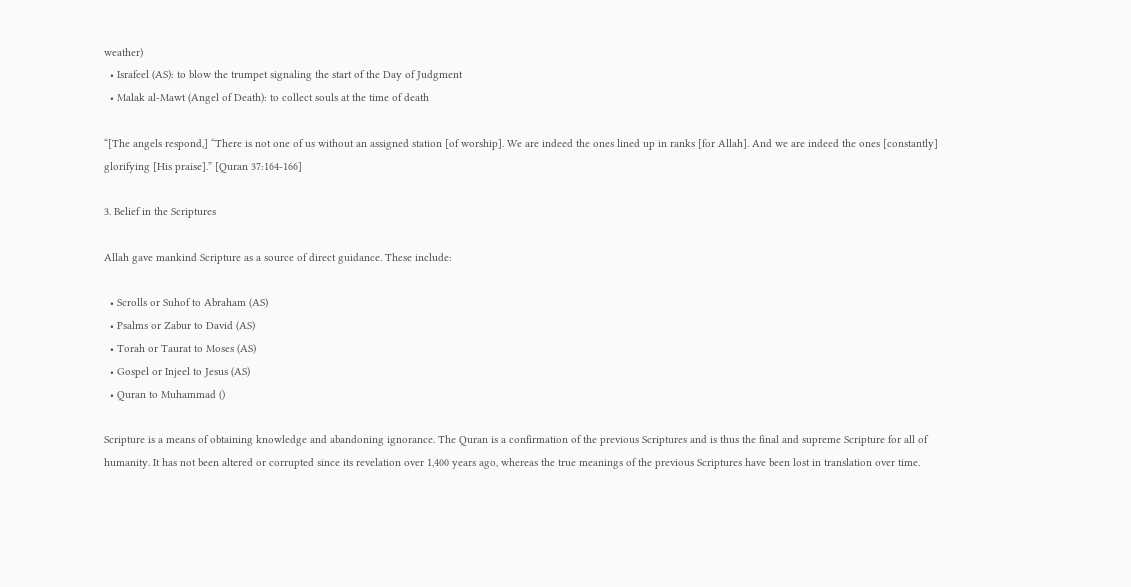weather)
  • Israfeel (AS): to blow the trumpet signaling the start of the Day of Judgment
  • Malak al-Mawt (Angel of Death): to collect souls at the time of death

“[The angels respond,] “There is not one of us without an assigned station [of worship]. We are indeed the ones lined up in ranks [for Allah]. And we are indeed the ones [constantly] glorifying [His praise].” [Quran 37:164-166]

3. Belief in the Scriptures

Allah gave mankind Scripture as a source of direct guidance. These include:

  • Scrolls or Suhof to Abraham (AS)
  • Psalms or Zabur to David (AS)
  • Torah or Taurat to Moses (AS)
  • Gospel or Injeel to Jesus (AS)
  • Quran to Muhammad ()

Scripture is a means of obtaining knowledge and abandoning ignorance. The Quran is a confirmation of the previous Scriptures and is thus the final and supreme Scripture for all of humanity. It has not been altered or corrupted since its revelation over 1,400 years ago, whereas the true meanings of the previous Scriptures have been lost in translation over time.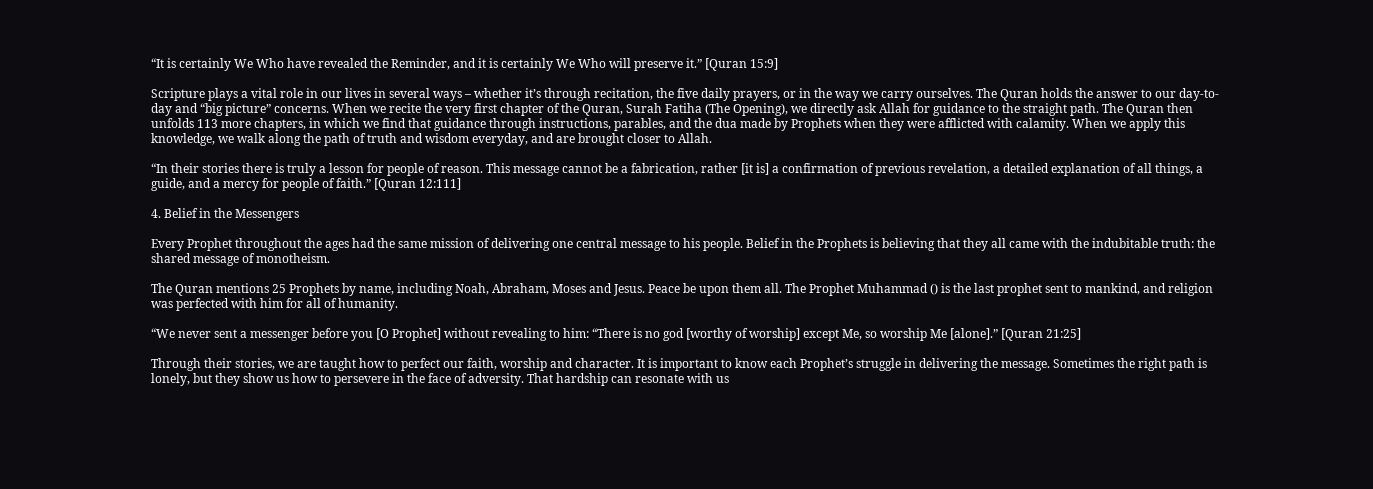“It is certainly We Who have revealed the Reminder, and it is certainly We Who will preserve it.” [Quran 15:9]

Scripture plays a vital role in our lives in several ways – whether it’s through recitation, the five daily prayers, or in the way we carry ourselves. The Quran holds the answer to our day-to-day and “big picture” concerns. When we recite the very first chapter of the Quran, Surah Fatiha (The Opening), we directly ask Allah for guidance to the straight path. The Quran then unfolds 113 more chapters, in which we find that guidance through instructions, parables, and the dua made by Prophets when they were afflicted with calamity. When we apply this knowledge, we walk along the path of truth and wisdom everyday, and are brought closer to Allah.

“In their stories there is truly a lesson for people of reason. This message cannot be a fabrication, rather [it is] a confirmation of previous revelation, a detailed explanation of all things, a guide, and a mercy for people of faith.” [Quran 12:111]

4. Belief in the Messengers

Every Prophet throughout the ages had the same mission of delivering one central message to his people. Belief in the Prophets is believing that they all came with the indubitable truth: the shared message of monotheism.

The Quran mentions 25 Prophets by name, including Noah, Abraham, Moses and Jesus. Peace be upon them all. The Prophet Muhammad () is the last prophet sent to mankind, and religion was perfected with him for all of humanity.

“We never sent a messenger before you [O Prophet] without revealing to him: “There is no god [worthy of worship] except Me, so worship Me [alone].” [Quran 21:25]

Through their stories, we are taught how to perfect our faith, worship and character. It is important to know each Prophet’s struggle in delivering the message. Sometimes the right path is lonely, but they show us how to persevere in the face of adversity. That hardship can resonate with us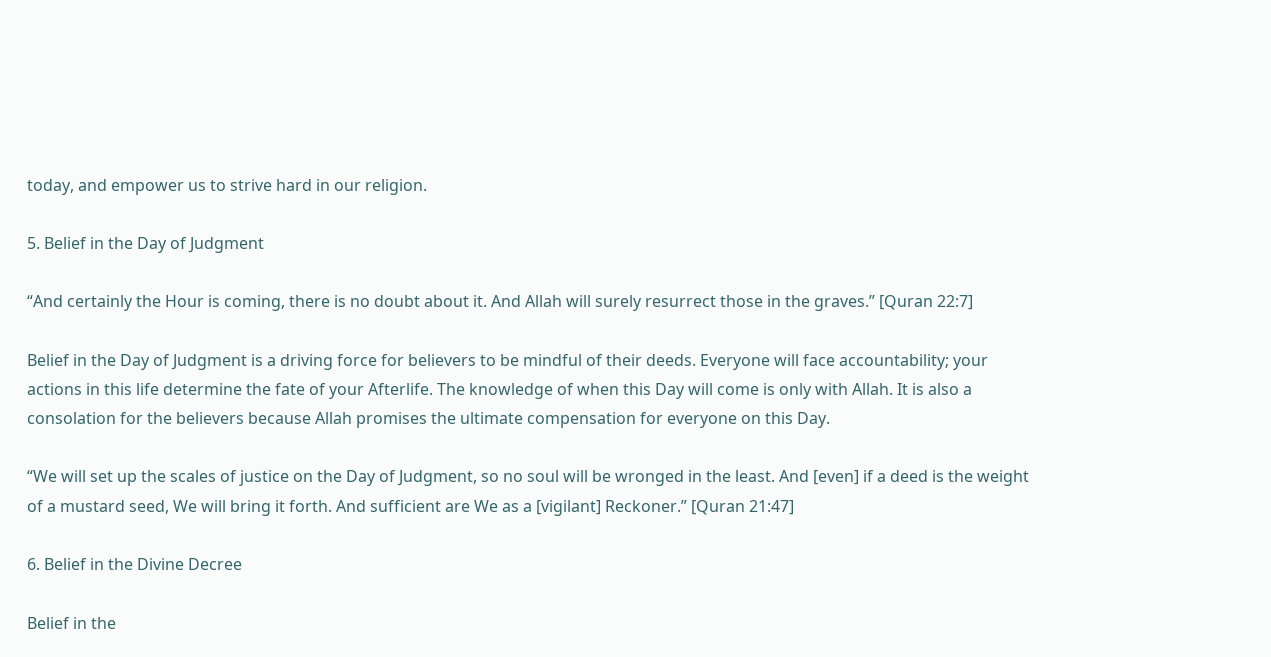today, and empower us to strive hard in our religion.

5. Belief in the Day of Judgment

“And certainly the Hour is coming, there is no doubt about it. And Allah will surely resurrect those in the graves.” [Quran 22:7]

Belief in the Day of Judgment is a driving force for believers to be mindful of their deeds. Everyone will face accountability; your actions in this life determine the fate of your Afterlife. The knowledge of when this Day will come is only with Allah. It is also a consolation for the believers because Allah promises the ultimate compensation for everyone on this Day.

“We will set up the scales of justice on the Day of Judgment, so no soul will be wronged in the least. And [even] if a deed is the weight of a mustard seed, We will bring it forth. And sufficient are We as a [vigilant] Reckoner.” [Quran 21:47]

6. Belief in the Divine Decree

Belief in the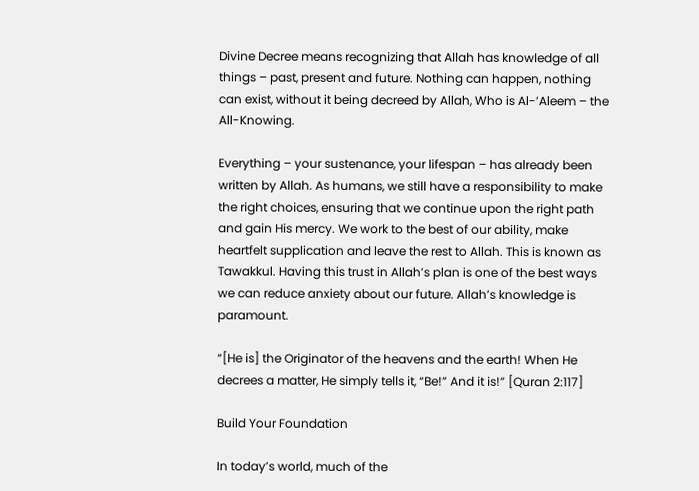Divine Decree means recognizing that Allah has knowledge of all things – past, present and future. Nothing can happen, nothing can exist, without it being decreed by Allah, Who is Al-’Aleem – the All-Knowing.

Everything – your sustenance, your lifespan – has already been written by Allah. As humans, we still have a responsibility to make the right choices, ensuring that we continue upon the right path and gain His mercy. We work to the best of our ability, make heartfelt supplication and leave the rest to Allah. This is known as Tawakkul. Having this trust in Allah’s plan is one of the best ways we can reduce anxiety about our future. Allah’s knowledge is paramount.

“[He is] the Originator of the heavens and the earth! When He decrees a matter, He simply tells it, “Be!” And it is!” [Quran 2:117]

Build Your Foundation

In today’s world, much of the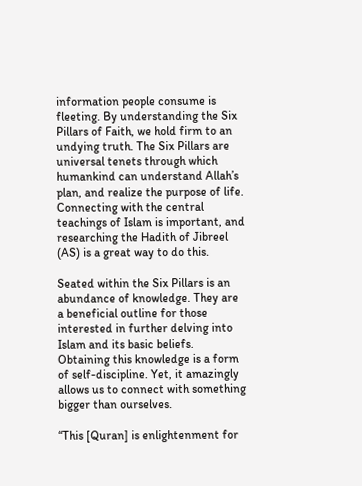information people consume is fleeting. By understanding the Six Pillars of Faith, we hold firm to an undying truth. The Six Pillars are universal tenets through which humankind can understand Allah’s plan, and realize the purpose of life. Connecting with the central teachings of Islam is important, and researching the Hadith of Jibreel (AS) is a great way to do this.

Seated within the Six Pillars is an abundance of knowledge. They are a beneficial outline for those interested in further delving into Islam and its basic beliefs. Obtaining this knowledge is a form of self-discipline. Yet, it amazingly allows us to connect with something bigger than ourselves.

“This [Quran] is enlightenment for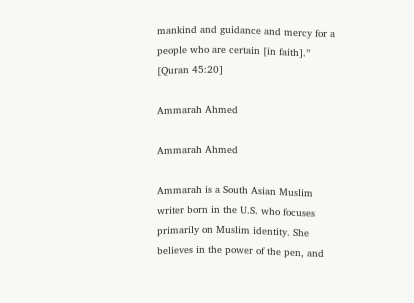mankind and guidance and mercy for a people who are certain [in faith].” [Quran 45:20]

Ammarah Ahmed

Ammarah Ahmed

Ammarah is a South Asian Muslim writer born in the U.S. who focuses primarily on Muslim identity. She believes in the power of the pen, and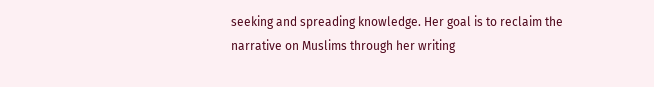seeking and spreading knowledge. Her goal is to reclaim the narrative on Muslims through her writing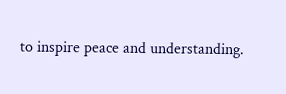to inspire peace and understanding.